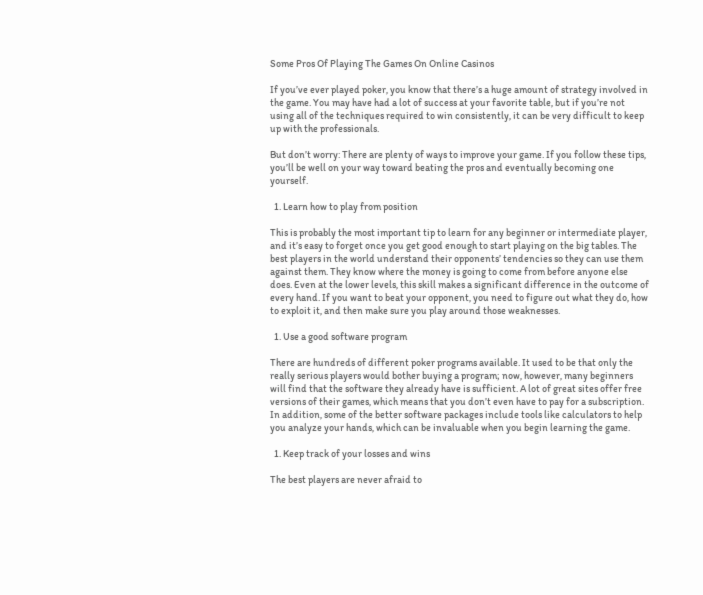Some Pros Of Playing The Games On Online Casinos

If you’ve ever played poker, you know that there’s a huge amount of strategy involved in the game. You may have had a lot of success at your favorite table, but if you’re not using all of the techniques required to win consistently, it can be very difficult to keep up with the professionals.

But don’t worry: There are plenty of ways to improve your game. If you follow these tips, you’ll be well on your way toward beating the pros and eventually becoming one yourself.

  1. Learn how to play from position

This is probably the most important tip to learn for any beginner or intermediate player, and it’s easy to forget once you get good enough to start playing on the big tables. The best players in the world understand their opponents’ tendencies so they can use them against them. They know where the money is going to come from before anyone else does. Even at the lower levels, this skill makes a significant difference in the outcome of every hand. If you want to beat your opponent, you need to figure out what they do, how to exploit it, and then make sure you play around those weaknesses.

  1. Use a good software program

There are hundreds of different poker programs available. It used to be that only the really serious players would bother buying a program; now, however, many beginners will find that the software they already have is sufficient. A lot of great sites offer free versions of their games, which means that you don’t even have to pay for a subscription. In addition, some of the better software packages include tools like calculators to help you analyze your hands, which can be invaluable when you begin learning the game.

  1. Keep track of your losses and wins

The best players are never afraid to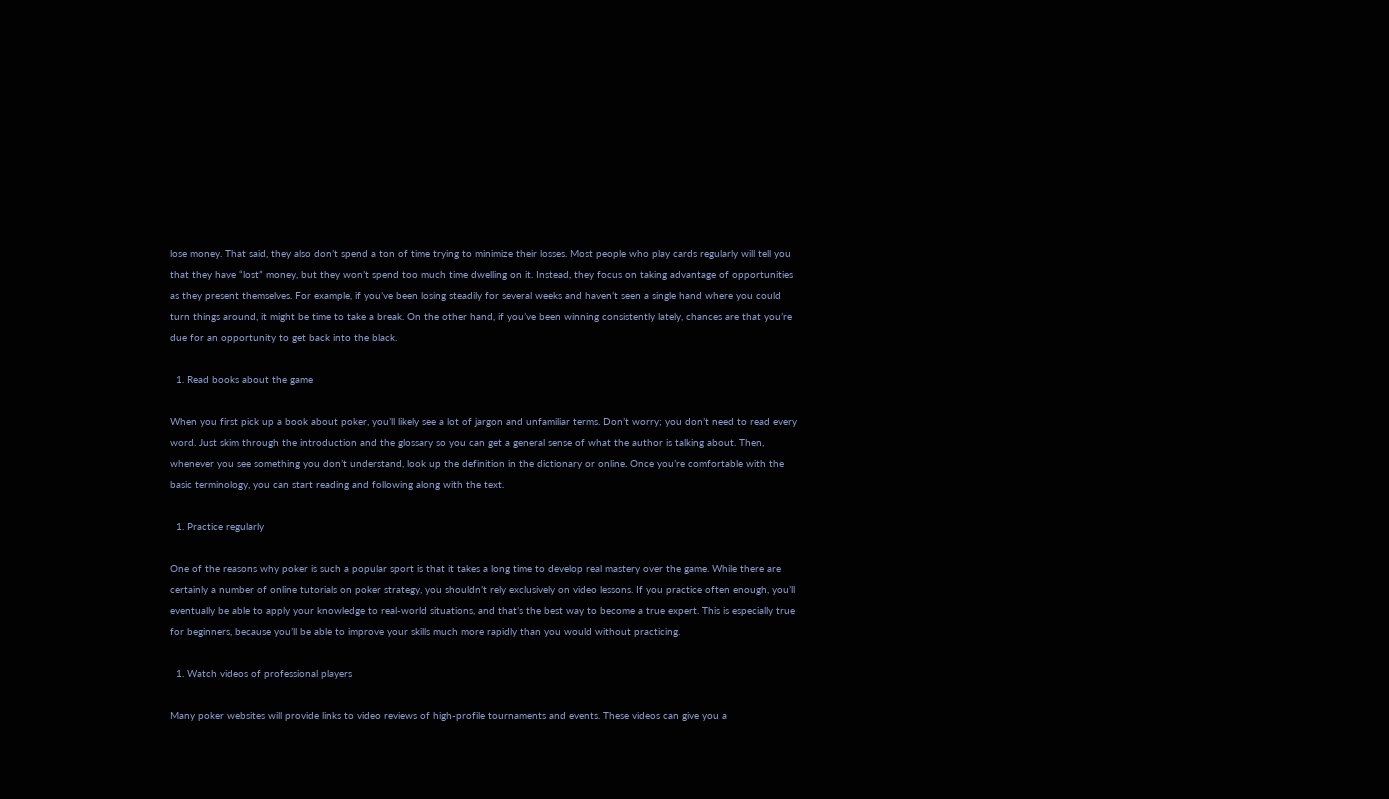lose money. That said, they also don’t spend a ton of time trying to minimize their losses. Most people who play cards regularly will tell you that they have “lost” money, but they won’t spend too much time dwelling on it. Instead, they focus on taking advantage of opportunities as they present themselves. For example, if you’ve been losing steadily for several weeks and haven’t seen a single hand where you could turn things around, it might be time to take a break. On the other hand, if you’ve been winning consistently lately, chances are that you’re due for an opportunity to get back into the black.

  1. Read books about the game

When you first pick up a book about poker, you’ll likely see a lot of jargon and unfamiliar terms. Don’t worry; you don’t need to read every word. Just skim through the introduction and the glossary so you can get a general sense of what the author is talking about. Then, whenever you see something you don’t understand, look up the definition in the dictionary or online. Once you’re comfortable with the basic terminology, you can start reading and following along with the text.

  1. Practice regularly

One of the reasons why poker is such a popular sport is that it takes a long time to develop real mastery over the game. While there are certainly a number of online tutorials on poker strategy, you shouldn’t rely exclusively on video lessons. If you practice often enough, you’ll eventually be able to apply your knowledge to real-world situations, and that’s the best way to become a true expert. This is especially true for beginners, because you’ll be able to improve your skills much more rapidly than you would without practicing.

  1. Watch videos of professional players

Many poker websites will provide links to video reviews of high-profile tournaments and events. These videos can give you a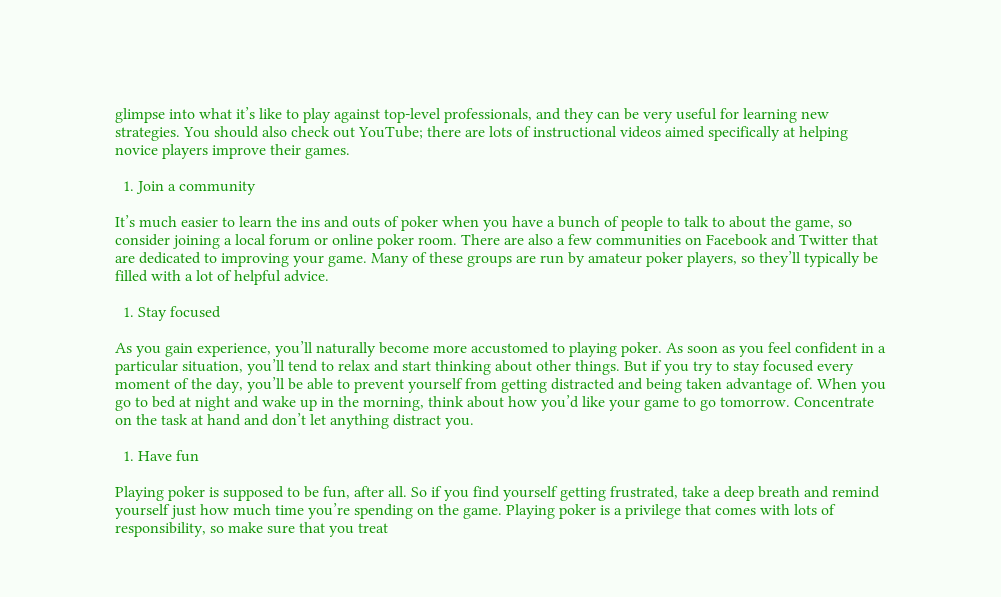glimpse into what it’s like to play against top-level professionals, and they can be very useful for learning new strategies. You should also check out YouTube; there are lots of instructional videos aimed specifically at helping novice players improve their games.

  1. Join a community

It’s much easier to learn the ins and outs of poker when you have a bunch of people to talk to about the game, so consider joining a local forum or online poker room. There are also a few communities on Facebook and Twitter that are dedicated to improving your game. Many of these groups are run by amateur poker players, so they’ll typically be filled with a lot of helpful advice.

  1. Stay focused

As you gain experience, you’ll naturally become more accustomed to playing poker. As soon as you feel confident in a particular situation, you’ll tend to relax and start thinking about other things. But if you try to stay focused every moment of the day, you’ll be able to prevent yourself from getting distracted and being taken advantage of. When you go to bed at night and wake up in the morning, think about how you’d like your game to go tomorrow. Concentrate on the task at hand and don’t let anything distract you.

  1. Have fun

Playing poker is supposed to be fun, after all. So if you find yourself getting frustrated, take a deep breath and remind yourself just how much time you’re spending on the game. Playing poker is a privilege that comes with lots of responsibility, so make sure that you treat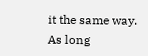it the same way. As long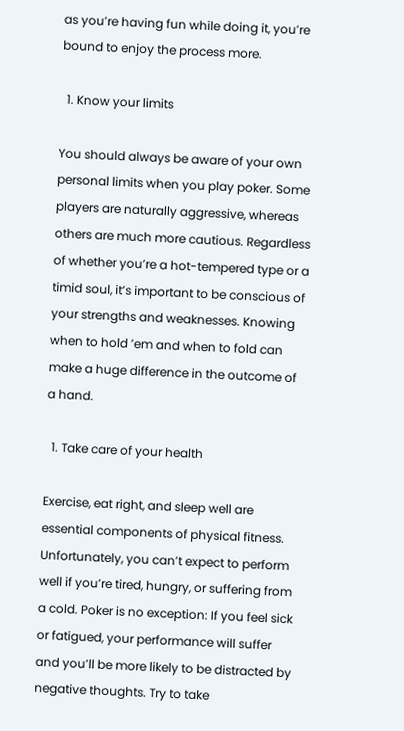as you’re having fun while doing it, you’re bound to enjoy the process more.

  1. Know your limits

You should always be aware of your own personal limits when you play poker. Some players are naturally aggressive, whereas others are much more cautious. Regardless of whether you’re a hot-tempered type or a timid soul, it’s important to be conscious of your strengths and weaknesses. Knowing when to hold ’em and when to fold can make a huge difference in the outcome of a hand.

  1. Take care of your health

Exercise, eat right, and sleep well are essential components of physical fitness. Unfortunately, you can’t expect to perform well if you’re tired, hungry, or suffering from a cold. Poker is no exception: If you feel sick or fatigued, your performance will suffer and you’ll be more likely to be distracted by negative thoughts. Try to take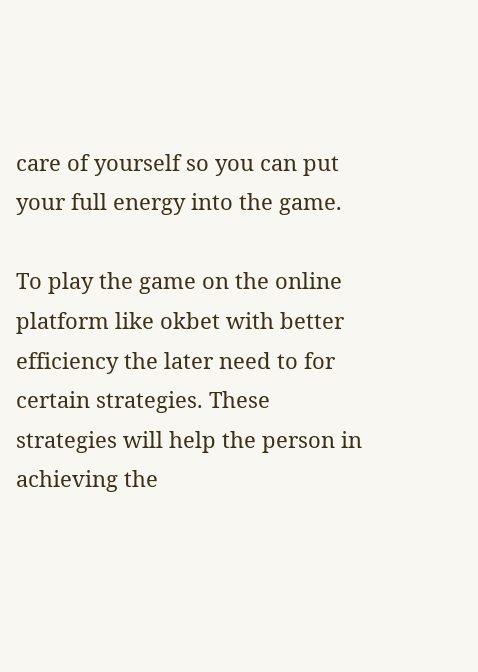care of yourself so you can put your full energy into the game.

To play the game on the online platform like okbet with better efficiency the later need to for certain strategies. These strategies will help the person in achieving the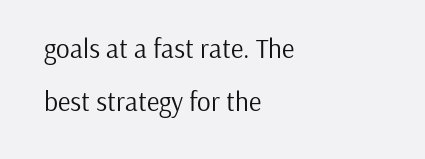goals at a fast rate. The best strategy for the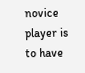novice player is to have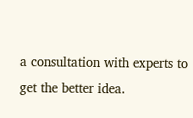a consultation with experts to get the better idea.